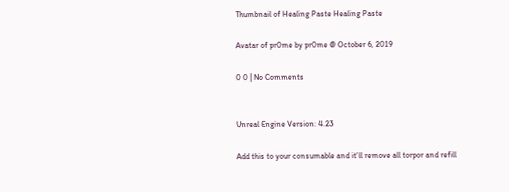Thumbnail of Healing Paste Healing Paste

Avatar of pr0me by pr0me @ October 6, 2019

0 0 | No Comments


Unreal Engine Version: 4.23

Add this to your consumable and it'll remove all torpor and refill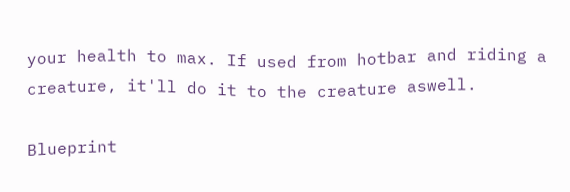your health to max. If used from hotbar and riding a creature, it'll do it to the creature aswell.

Blueprint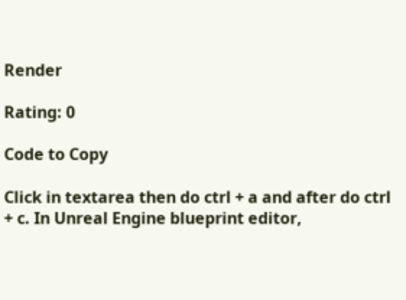Render

Rating: 0

Code to Copy

Click in textarea then do ctrl + a and after do ctrl + c. In Unreal Engine blueprint editor,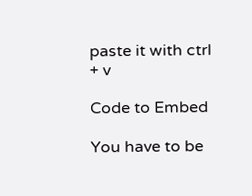paste it with ctrl + v

Code to Embed

You have to be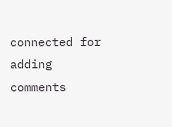connected for adding comments